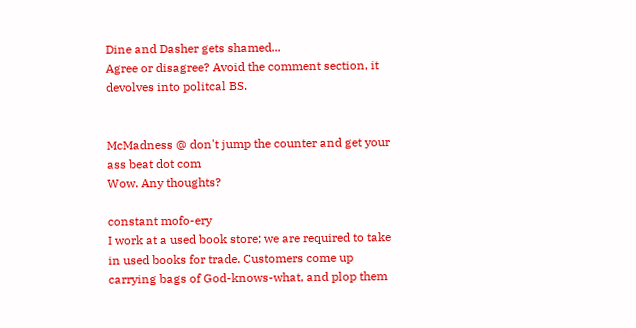Dine and Dasher gets shamed...
Agree or disagree? Avoid the comment section, it devolves into politcal BS.


McMadness @ don't jump the counter and get your ass beat dot com
Wow. Any thoughts?

constant mofo-ery
I work at a used book store; we are required to take in used books for trade. Customers come up carrying bags of God-knows-what, and plop them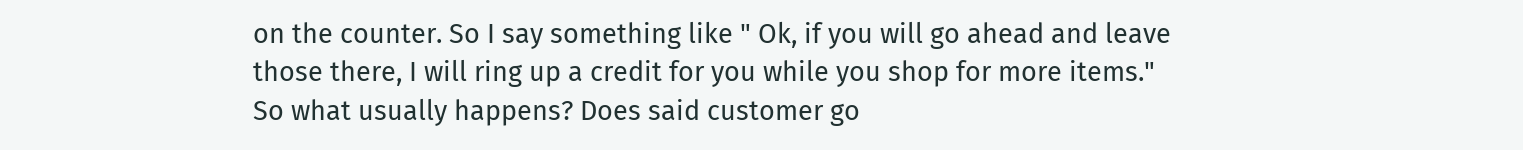on the counter. So I say something like " Ok, if you will go ahead and leave those there, I will ring up a credit for you while you shop for more items." So what usually happens? Does said customer go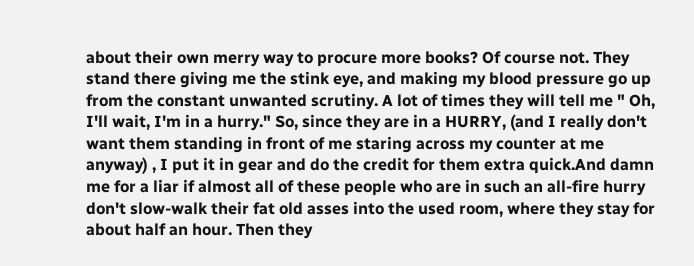about their own merry way to procure more books? Of course not. They stand there giving me the stink eye, and making my blood pressure go up from the constant unwanted scrutiny. A lot of times they will tell me " Oh, I'll wait, I'm in a hurry." So, since they are in a HURRY, (and I really don't want them standing in front of me staring across my counter at me anyway) , I put it in gear and do the credit for them extra quick.And damn me for a liar if almost all of these people who are in such an all-fire hurry don't slow-walk their fat old asses into the used room, where they stay for about half an hour. Then they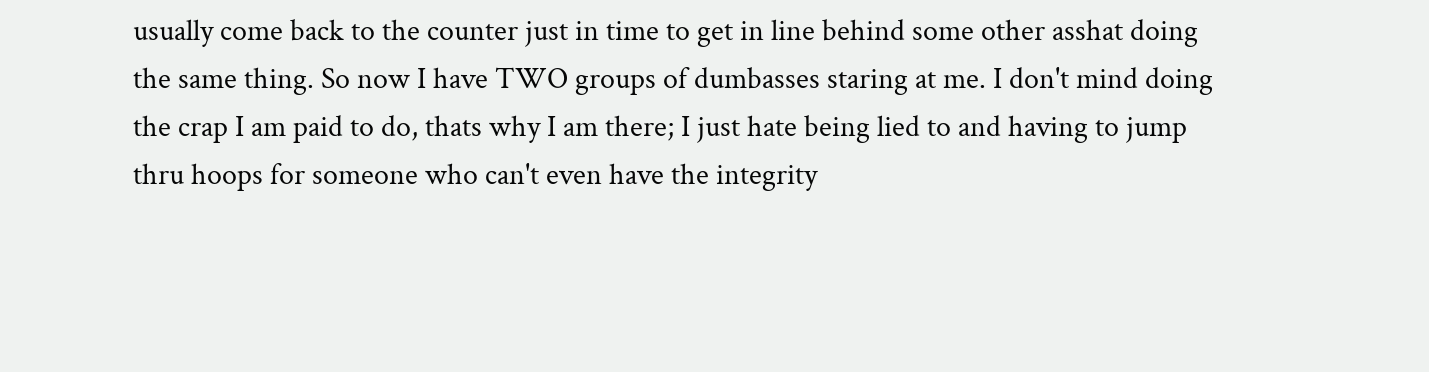usually come back to the counter just in time to get in line behind some other asshat doing the same thing. So now I have TWO groups of dumbasses staring at me. I don't mind doing the crap I am paid to do, thats why I am there; I just hate being lied to and having to jump thru hoops for someone who can't even have the integrity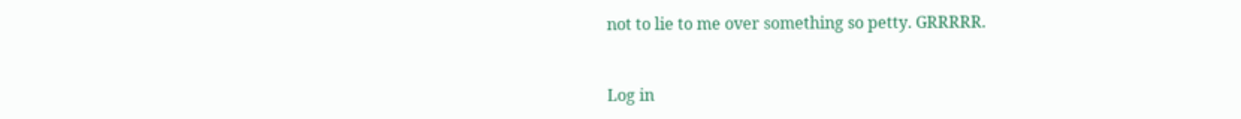not to lie to me over something so petty. GRRRRR.


Log in